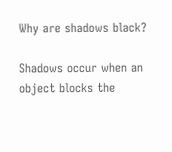Why are shadows black?

Shadows occur when an object blocks the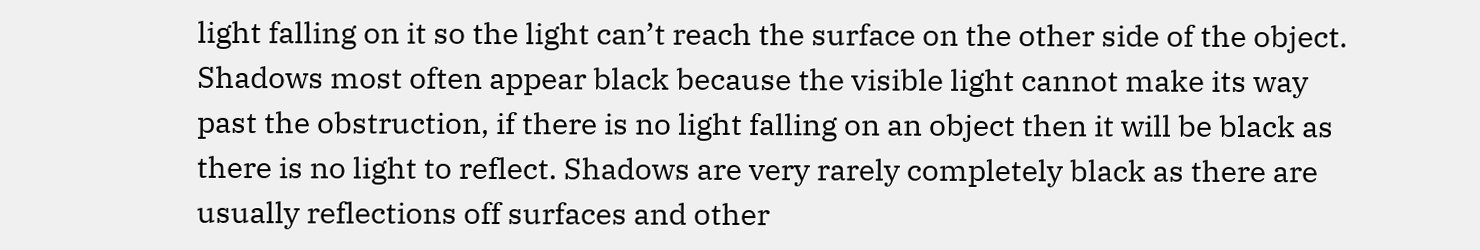light falling on it so the light can’t reach the surface on the other side of the object. Shadows most often appear black because the visible light cannot make its way past the obstruction, if there is no light falling on an object then it will be black as there is no light to reflect. Shadows are very rarely completely black as there are usually reflections off surfaces and other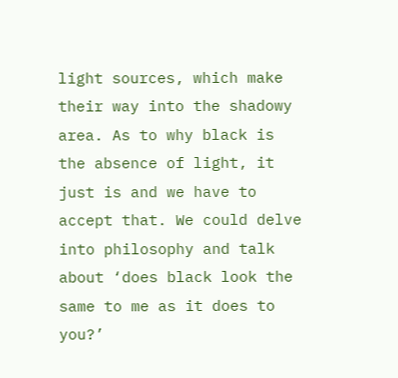light sources, which make their way into the shadowy area. As to why black is the absence of light, it just is and we have to accept that. We could delve into philosophy and talk about ‘does black look the same to me as it does to you?’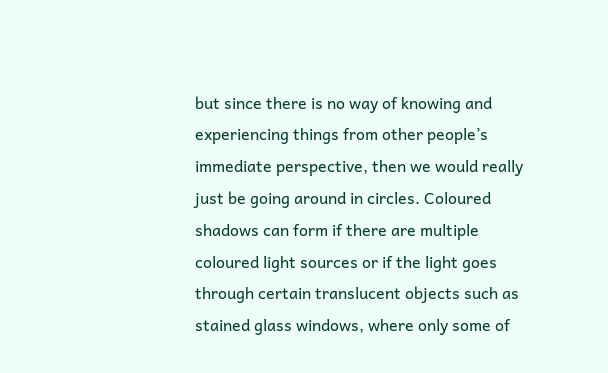but since there is no way of knowing and experiencing things from other people’s immediate perspective, then we would really just be going around in circles. Coloured shadows can form if there are multiple coloured light sources or if the light goes through certain translucent objects such as stained glass windows, where only some of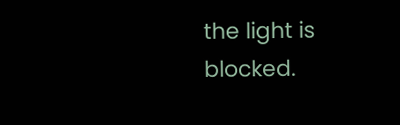the light is blocked.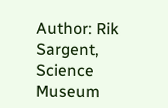Author: Rik Sargent, Science Museum